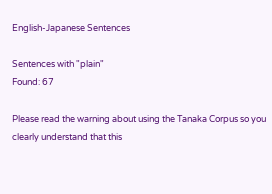English-Japanese Sentences

Sentences with "plain"
Found: 67

Please read the warning about using the Tanaka Corpus so you clearly understand that this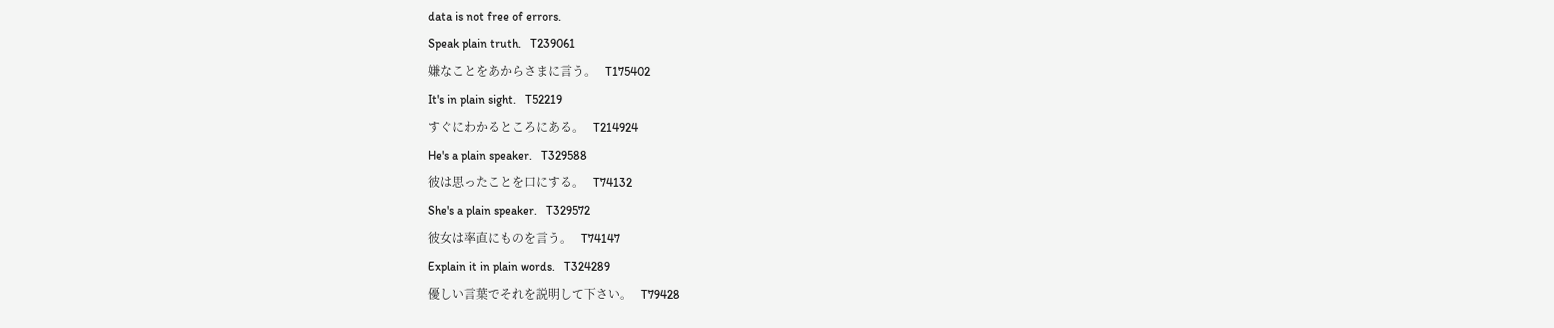data is not free of errors.
Speak plain truth.   T239061
嫌なことをあからさまに言う。   T175402
It's in plain sight.   T52219
すぐにわかるところにある。   T214924
He's a plain speaker.   T329588
彼は思ったことを口にする。   T74132
She's a plain speaker.   T329572
彼女は率直にものを言う。   T74147
Explain it in plain words.   T324289
優しい言葉でそれを説明して下さい。   T79428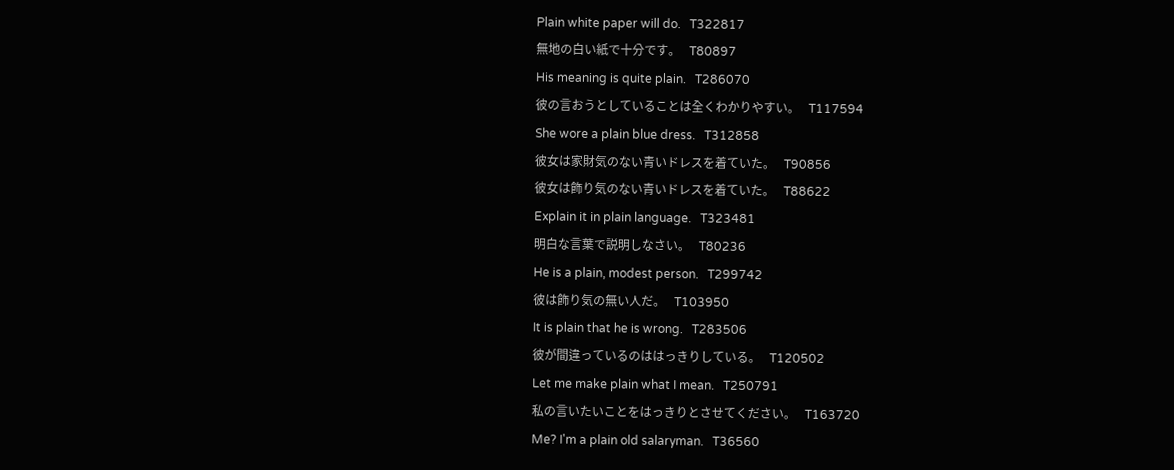Plain white paper will do.   T322817
無地の白い紙で十分です。   T80897
His meaning is quite plain.   T286070
彼の言おうとしていることは全くわかりやすい。   T117594
She wore a plain blue dress.   T312858
彼女は家財気のない青いドレスを着ていた。   T90856
彼女は飾り気のない青いドレスを着ていた。   T88622
Explain it in plain language.   T323481
明白な言葉で説明しなさい。   T80236
He is a plain, modest person.   T299742
彼は飾り気の無い人だ。   T103950
It is plain that he is wrong.   T283506
彼が間違っているのははっきりしている。   T120502
Let me make plain what I mean.   T250791
私の言いたいことをはっきりとさせてください。   T163720
Me? I'm a plain old salaryman.   T36560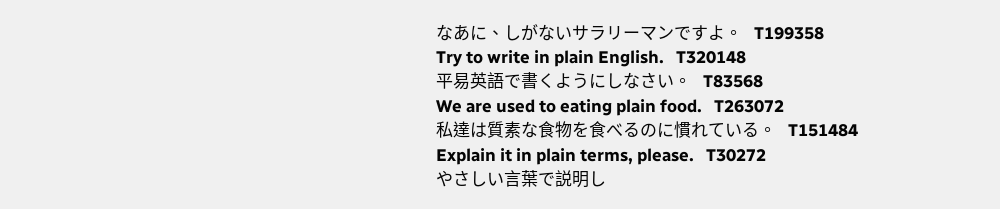なあに、しがないサラリーマンですよ。   T199358
Try to write in plain English.   T320148
平易英語で書くようにしなさい。   T83568
We are used to eating plain food.   T263072
私達は質素な食物を食べるのに慣れている。   T151484
Explain it in plain terms, please.   T30272
やさしい言葉で説明し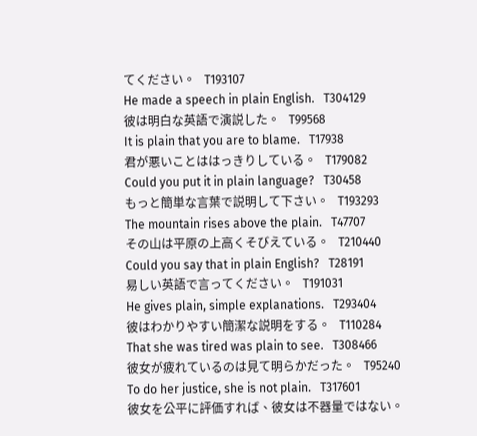てください。   T193107
He made a speech in plain English.   T304129
彼は明白な英語で演説した。   T99568
It is plain that you are to blame.   T17938
君が悪いことははっきりしている。   T179082
Could you put it in plain language?   T30458
もっと簡単な言葉で説明して下さい。   T193293
The mountain rises above the plain.   T47707
その山は平原の上高くそびえている。   T210440
Could you say that in plain English?   T28191
易しい英語で言ってください。   T191031
He gives plain, simple explanations.   T293404
彼はわかりやすい簡潔な説明をする。   T110284
That she was tired was plain to see.   T308466
彼女が疲れているのは見て明らかだった。   T95240
To do her justice, she is not plain.   T317601
彼女を公平に評価すれば、彼女は不器量ではない。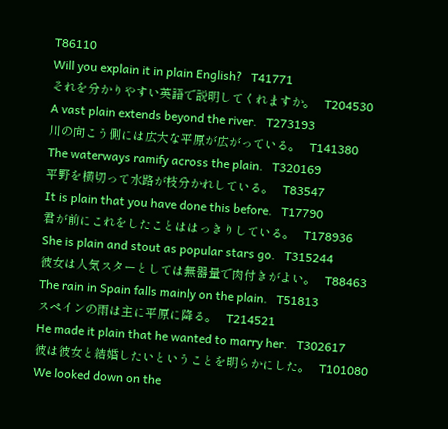T86110
Will you explain it in plain English?   T41771
それを分かりやすい英語で説明してくれますか。   T204530
A vast plain extends beyond the river.   T273193
川の向こう側には広大な平原が広がっている。   T141380
The waterways ramify across the plain.   T320169
平野を横切って水路が枝分かれしている。   T83547
It is plain that you have done this before.   T17790
君が前にこれをしたことははっきりしている。   T178936
She is plain and stout as popular stars go.   T315244
彼女は人気スターとしては無器量で肉付きがよい。   T88463
The rain in Spain falls mainly on the plain.   T51813
スペインの雨は主に平原に降る。   T214521
He made it plain that he wanted to marry her.   T302617
彼は彼女と結婚したいということを明らかにした。   T101080
We looked down on the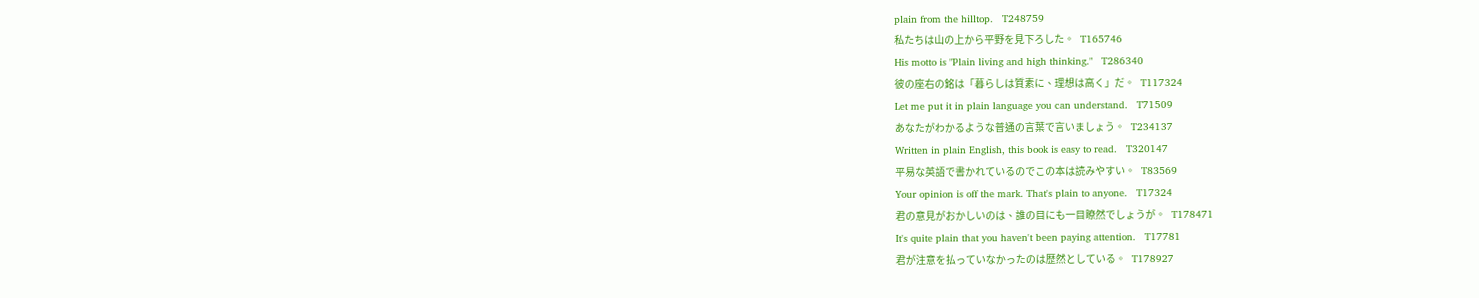plain from the hilltop.   T248759
私たちは山の上から平野を見下ろした。   T165746
His motto is "Plain living and high thinking."   T286340
彼の座右の銘は「暮らしは質素に、理想は高く」だ。   T117324
Let me put it in plain language you can understand.   T71509
あなたがわかるような普通の言葉で言いましょう。   T234137
Written in plain English, this book is easy to read.   T320147
平易な英語で書かれているのでこの本は読みやすい。   T83569
Your opinion is off the mark. That's plain to anyone.   T17324
君の意見がおかしいのは、誰の目にも一目瞭然でしょうが。   T178471
It's quite plain that you haven't been paying attention.   T17781
君が注意を払っていなかったのは歴然としている。   T178927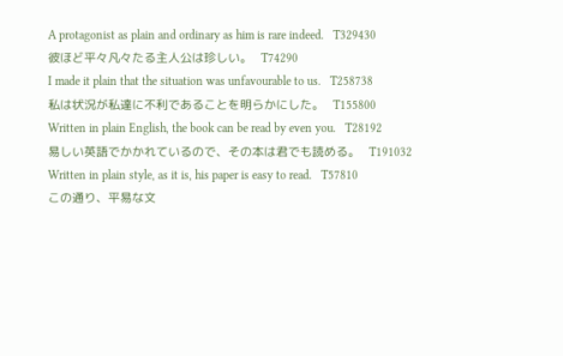A protagonist as plain and ordinary as him is rare indeed.   T329430
彼ほど平々凡々たる主人公は珍しい。   T74290
I made it plain that the situation was unfavourable to us.   T258738
私は状況が私達に不利であることを明らかにした。   T155800
Written in plain English, the book can be read by even you.   T28192
易しい英語でかかれているので、その本は君でも読める。   T191032
Written in plain style, as it is, his paper is easy to read.   T57810
この通り、平易な文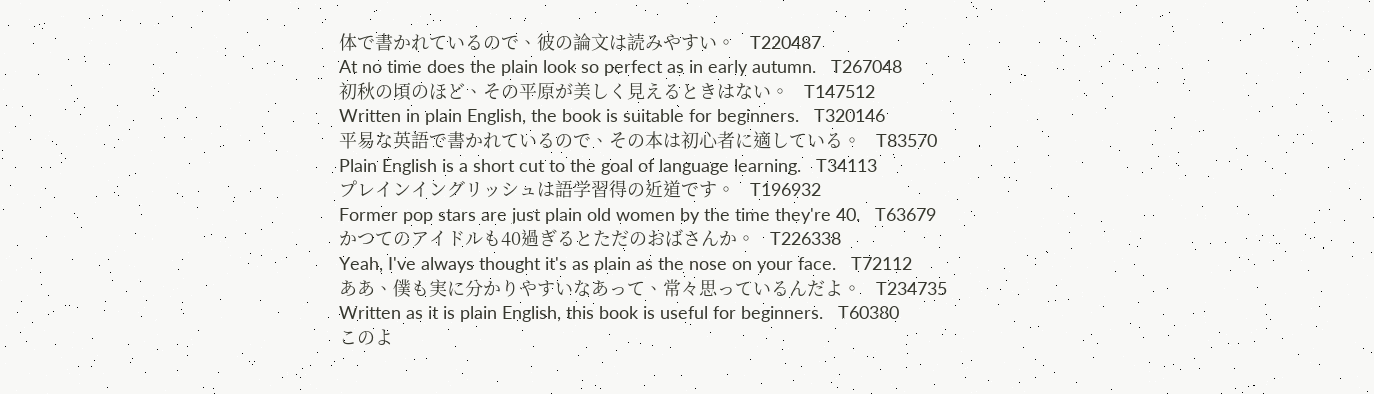体で書かれているので、彼の論文は読みやすい。   T220487
At no time does the plain look so perfect as in early autumn.   T267048
初秋の頃のほど、その平原が美しく見えるときはない。   T147512
Written in plain English, the book is suitable for beginners.   T320146
平易な英語で書かれているので、その本は初心者に適している。   T83570
Plain English is a short cut to the goal of language learning.   T34113
プレインイングリッシュは語学習得の近道です。   T196932
Former pop stars are just plain old women by the time they're 40.   T63679
かつてのアイドルも40過ぎるとただのおばさんか。   T226338
Yeah, I've always thought it's as plain as the nose on your face.   T72112
ああ、僕も実に分かりやすいなあって、常々思っているんだよ。   T234735
Written as it is plain English, this book is useful for beginners.   T60380
このよ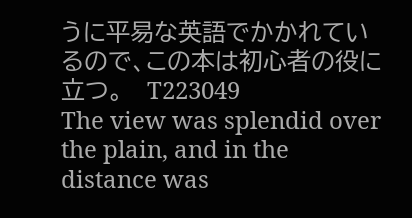うに平易な英語でかかれているので、この本は初心者の役に立つ。   T223049
The view was splendid over the plain, and in the distance was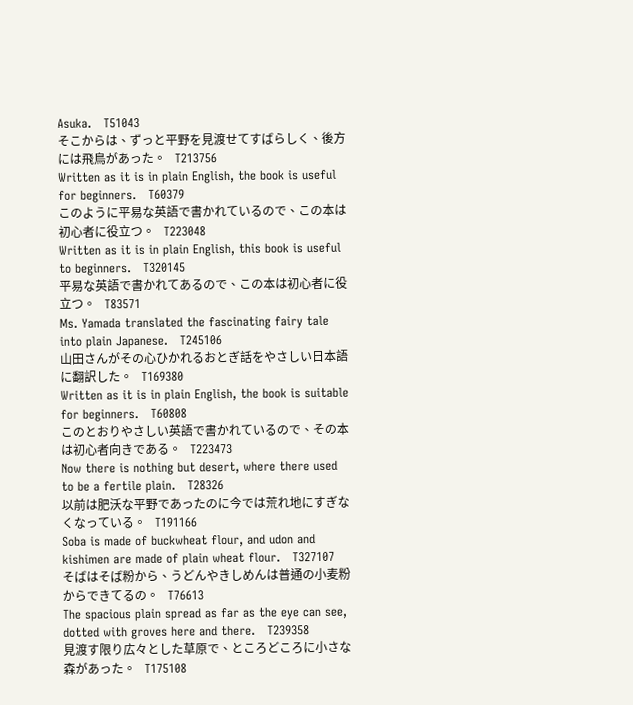Asuka.   T51043
そこからは、ずっと平野を見渡せてすばらしく、後方には飛鳥があった。   T213756
Written as it is in plain English, the book is useful for beginners.   T60379
このように平易な英語で書かれているので、この本は初心者に役立つ。   T223048
Written as it is in plain English, this book is useful to beginners.   T320145
平易な英語で書かれてあるので、この本は初心者に役立つ。   T83571
Ms. Yamada translated the fascinating fairy tale into plain Japanese.   T245106
山田さんがその心ひかれるおとぎ話をやさしい日本語に翻訳した。   T169380
Written as it is in plain English, the book is suitable for beginners.   T60808
このとおりやさしい英語で書かれているので、その本は初心者向きである。   T223473
Now there is nothing but desert, where there used to be a fertile plain.   T28326
以前は肥沃な平野であったのに今では荒れ地にすぎなくなっている。   T191166
Soba is made of buckwheat flour, and udon and kishimen are made of plain wheat flour.   T327107
そばはそば粉から、うどんやきしめんは普通の小麦粉からできてるの。   T76613
The spacious plain spread as far as the eye can see, dotted with groves here and there.   T239358
見渡す限り広々とした草原で、ところどころに小さな森があった。   T175108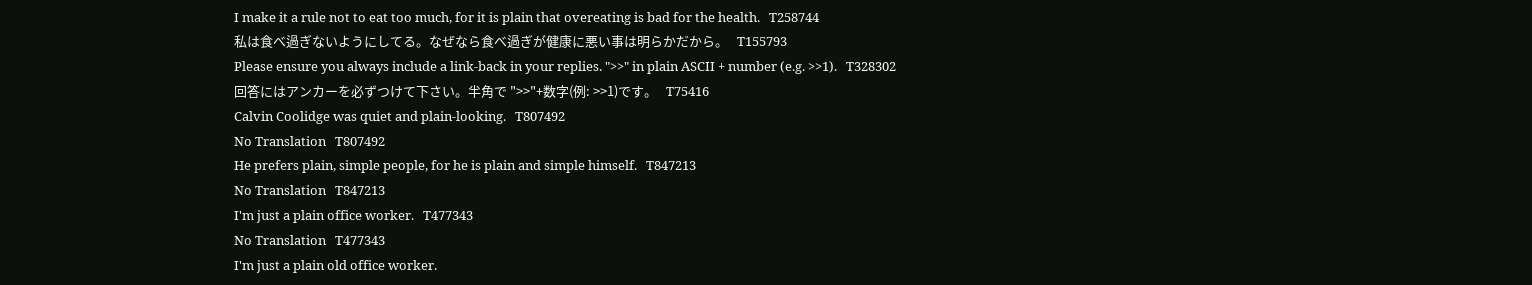I make it a rule not to eat too much, for it is plain that overeating is bad for the health.   T258744
私は食べ過ぎないようにしてる。なぜなら食べ過ぎが健康に悪い事は明らかだから。   T155793
Please ensure you always include a link-back in your replies. ">>" in plain ASCII + number (e.g. >>1).   T328302
回答にはアンカーを必ずつけて下さい。半角で ">>"+数字(例: >>1)です。   T75416
Calvin Coolidge was quiet and plain-looking.   T807492
No Translation   T807492
He prefers plain, simple people, for he is plain and simple himself.   T847213
No Translation   T847213
I'm just a plain office worker.   T477343
No Translation   T477343
I'm just a plain old office worker.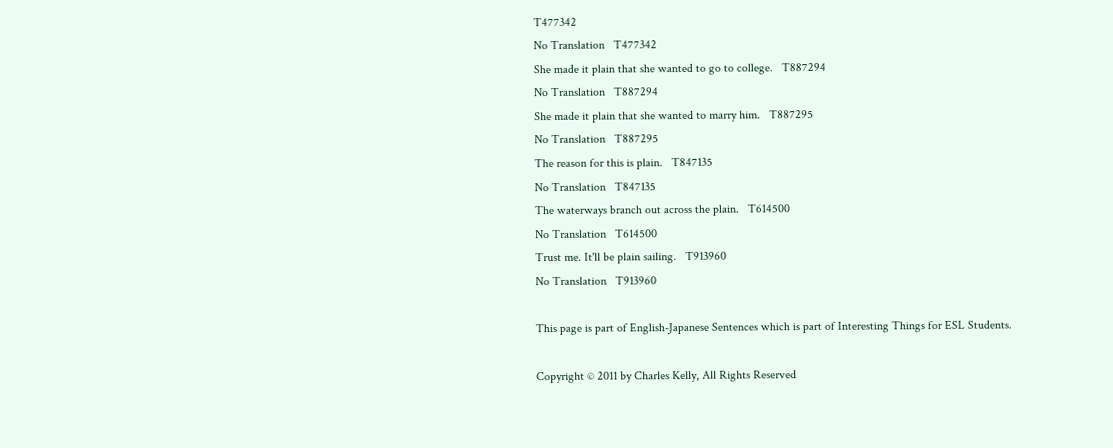T477342
No Translation   T477342
She made it plain that she wanted to go to college.   T887294
No Translation   T887294
She made it plain that she wanted to marry him.   T887295
No Translation   T887295
The reason for this is plain.   T847135
No Translation   T847135
The waterways branch out across the plain.   T614500
No Translation   T614500
Trust me. It'll be plain sailing.   T913960
No Translation   T913960

This page is part of English-Japanese Sentences which is part of Interesting Things for ESL Students.

Copyright © 2011 by Charles Kelly, All Rights Reserved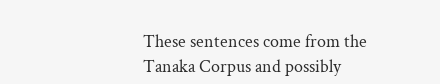These sentences come from the Tanaka Corpus and possibly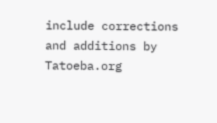include corrections and additions by Tatoeba.org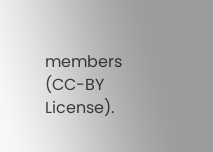members (CC-BY License).